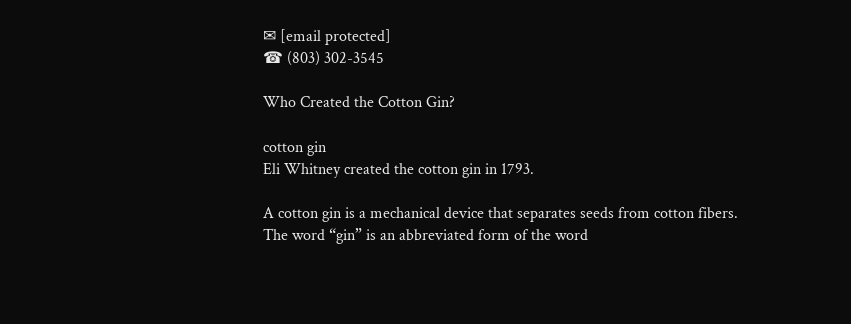✉ [email protected]
☎ (803) 302-3545

Who Created the Cotton Gin?

cotton gin
Eli Whitney created the cotton gin in 1793.

A cotton gin is a mechanical device that separates seeds from cotton fibers. The word “gin” is an abbreviated form of the word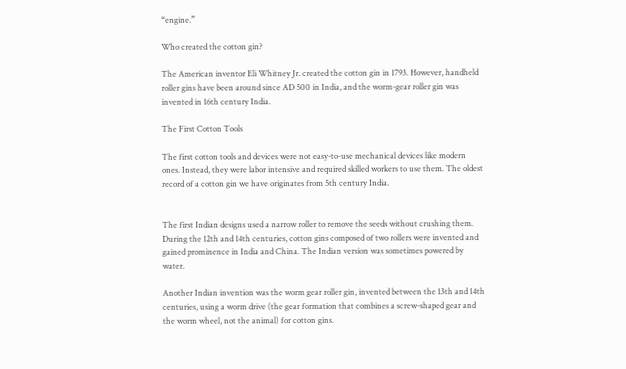“engine.”

Who created the cotton gin?

The American inventor Eli Whitney Jr. created the cotton gin in 1793. However, handheld roller gins have been around since AD 500 in India, and the worm-gear roller gin was invented in 16th century India.

The First Cotton Tools

The first cotton tools and devices were not easy-to-use mechanical devices like modern ones. Instead, they were labor intensive and required skilled workers to use them. The oldest record of a cotton gin we have originates from 5th century India.


The first Indian designs used a narrow roller to remove the seeds without crushing them. During the 12th and 14th centuries, cotton gins composed of two rollers were invented and gained prominence in India and China. The Indian version was sometimes powered by water.

Another Indian invention was the worm gear roller gin, invented between the 13th and 14th centuries, using a worm drive (the gear formation that combines a screw-shaped gear and the worm wheel, not the animal) for cotton gins.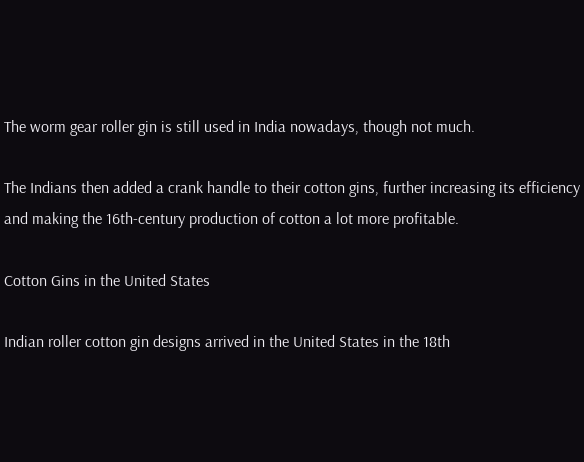The worm gear roller gin is still used in India nowadays, though not much.

The Indians then added a crank handle to their cotton gins, further increasing its efficiency and making the 16th-century production of cotton a lot more profitable.

Cotton Gins in the United States

Indian roller cotton gin designs arrived in the United States in the 18th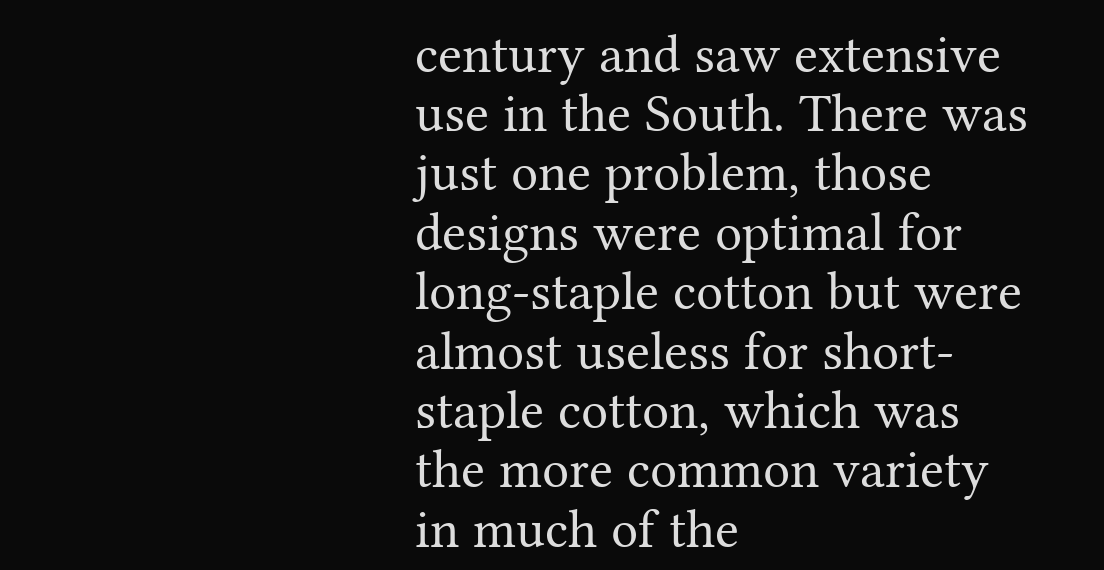century and saw extensive use in the South. There was just one problem, those designs were optimal for long-staple cotton but were almost useless for short-staple cotton, which was the more common variety in much of the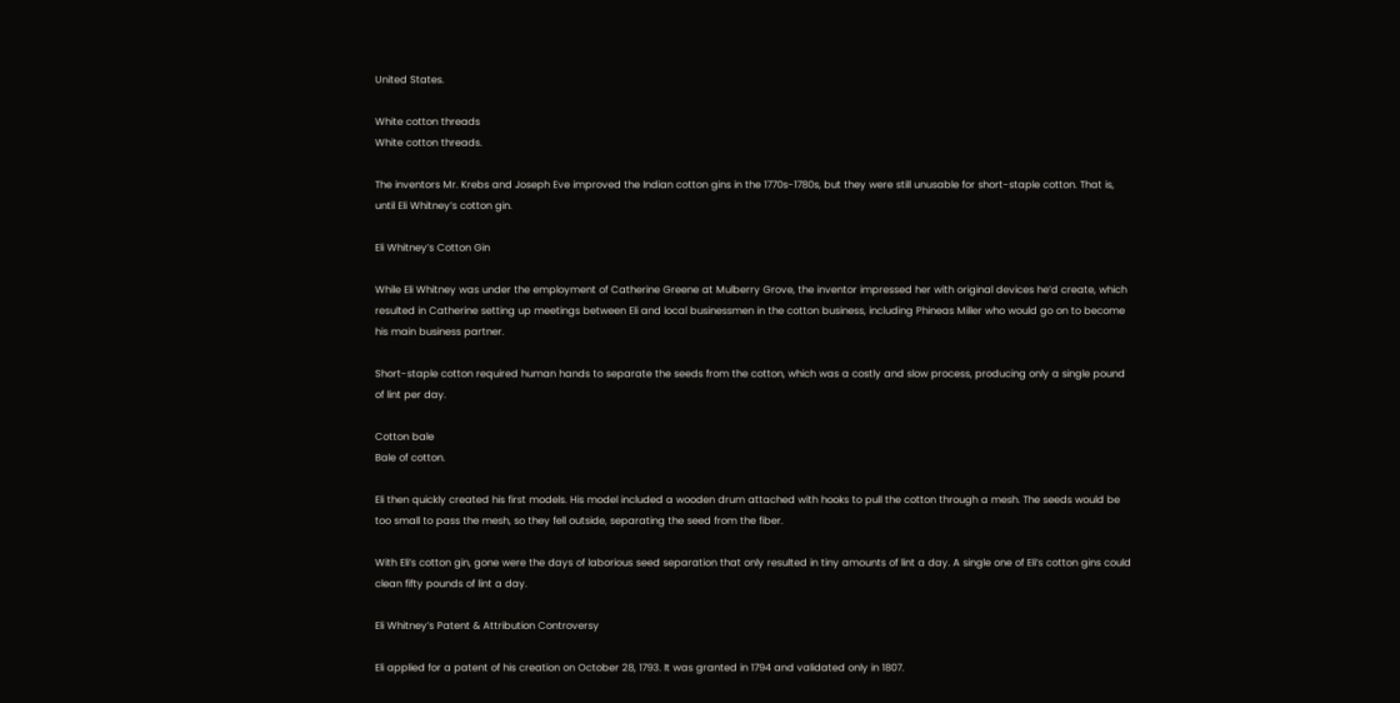United States.

White cotton threads
White cotton threads.

The inventors Mr. Krebs and Joseph Eve improved the Indian cotton gins in the 1770s-1780s, but they were still unusable for short-staple cotton. That is, until Eli Whitney’s cotton gin.

Eli Whitney’s Cotton Gin

While Eli Whitney was under the employment of Catherine Greene at Mulberry Grove, the inventor impressed her with original devices he’d create, which resulted in Catherine setting up meetings between Eli and local businessmen in the cotton business, including Phineas Miller who would go on to become his main business partner.

Short-staple cotton required human hands to separate the seeds from the cotton, which was a costly and slow process, producing only a single pound of lint per day.

Cotton bale
Bale of cotton.

Eli then quickly created his first models. His model included a wooden drum attached with hooks to pull the cotton through a mesh. The seeds would be too small to pass the mesh, so they fell outside, separating the seed from the fiber.

With Eli’s cotton gin, gone were the days of laborious seed separation that only resulted in tiny amounts of lint a day. A single one of Eli’s cotton gins could clean fifty pounds of lint a day.

Eli Whitney’s Patent & Attribution Controversy

Eli applied for a patent of his creation on October 28, 1793. It was granted in 1794 and validated only in 1807.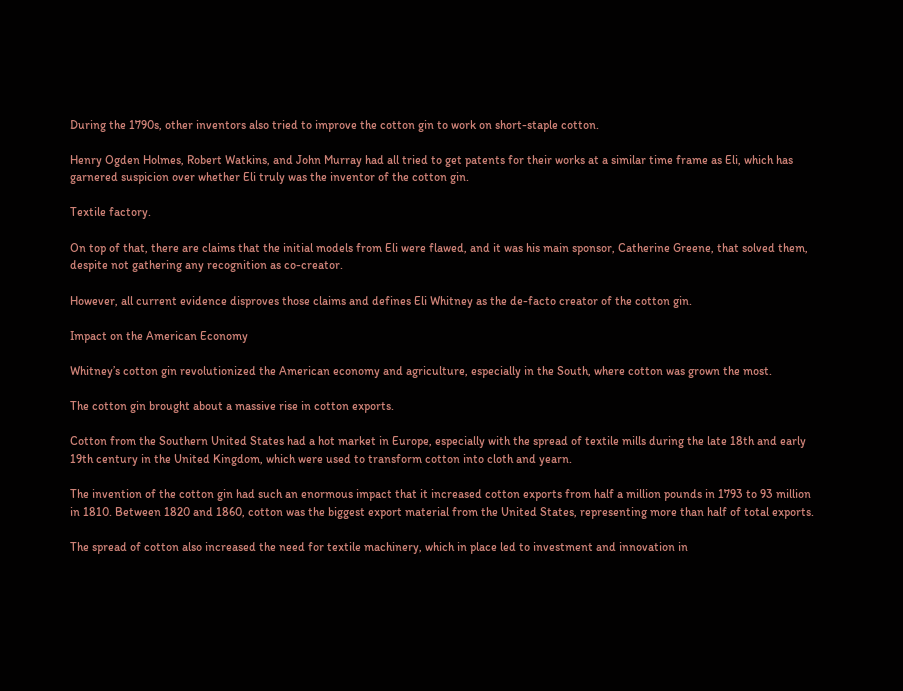During the 1790s, other inventors also tried to improve the cotton gin to work on short-staple cotton.

Henry Ogden Holmes, Robert Watkins, and John Murray had all tried to get patents for their works at a similar time frame as Eli, which has garnered suspicion over whether Eli truly was the inventor of the cotton gin.

Textile factory.

On top of that, there are claims that the initial models from Eli were flawed, and it was his main sponsor, Catherine Greene, that solved them, despite not gathering any recognition as co-creator.

However, all current evidence disproves those claims and defines Eli Whitney as the de-facto creator of the cotton gin.

Impact on the American Economy

Whitney’s cotton gin revolutionized the American economy and agriculture, especially in the South, where cotton was grown the most.

The cotton gin brought about a massive rise in cotton exports.

Cotton from the Southern United States had a hot market in Europe, especially with the spread of textile mills during the late 18th and early 19th century in the United Kingdom, which were used to transform cotton into cloth and yearn.

The invention of the cotton gin had such an enormous impact that it increased cotton exports from half a million pounds in 1793 to 93 million in 1810. Between 1820 and 1860, cotton was the biggest export material from the United States, representing more than half of total exports.

The spread of cotton also increased the need for textile machinery, which in place led to investment and innovation in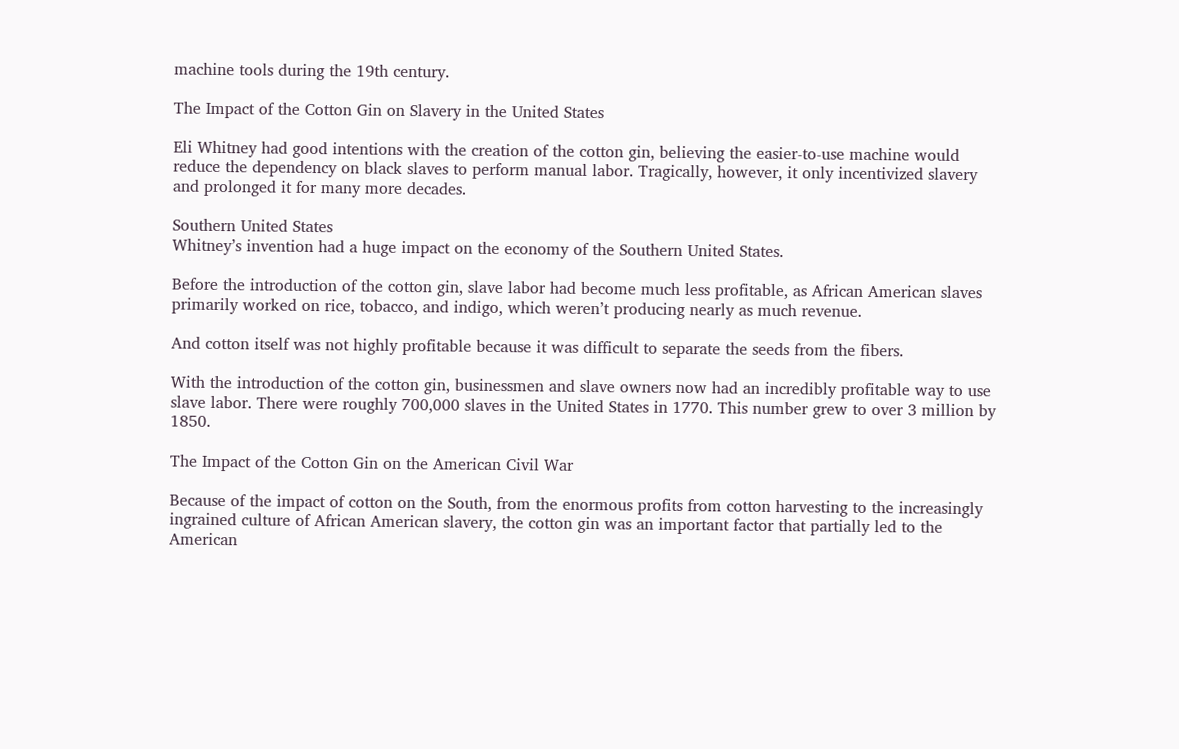machine tools during the 19th century.

The Impact of the Cotton Gin on Slavery in the United States

Eli Whitney had good intentions with the creation of the cotton gin, believing the easier-to-use machine would reduce the dependency on black slaves to perform manual labor. Tragically, however, it only incentivized slavery and prolonged it for many more decades.

Southern United States
Whitney’s invention had a huge impact on the economy of the Southern United States.

Before the introduction of the cotton gin, slave labor had become much less profitable, as African American slaves primarily worked on rice, tobacco, and indigo, which weren’t producing nearly as much revenue.

And cotton itself was not highly profitable because it was difficult to separate the seeds from the fibers.

With the introduction of the cotton gin, businessmen and slave owners now had an incredibly profitable way to use slave labor. There were roughly 700,000 slaves in the United States in 1770. This number grew to over 3 million by 1850.

The Impact of the Cotton Gin on the American Civil War

Because of the impact of cotton on the South, from the enormous profits from cotton harvesting to the increasingly ingrained culture of African American slavery, the cotton gin was an important factor that partially led to the American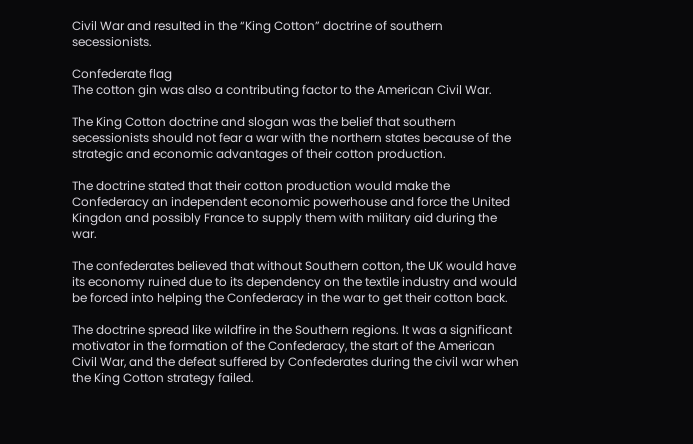Civil War and resulted in the “King Cotton” doctrine of southern secessionists.

Confederate flag
The cotton gin was also a contributing factor to the American Civil War.

The King Cotton doctrine and slogan was the belief that southern secessionists should not fear a war with the northern states because of the strategic and economic advantages of their cotton production.

The doctrine stated that their cotton production would make the Confederacy an independent economic powerhouse and force the United Kingdon and possibly France to supply them with military aid during the war.

The confederates believed that without Southern cotton, the UK would have its economy ruined due to its dependency on the textile industry and would be forced into helping the Confederacy in the war to get their cotton back.

The doctrine spread like wildfire in the Southern regions. It was a significant motivator in the formation of the Confederacy, the start of the American Civil War, and the defeat suffered by Confederates during the civil war when the King Cotton strategy failed.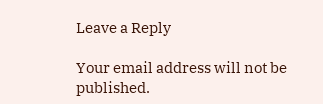Leave a Reply

Your email address will not be published.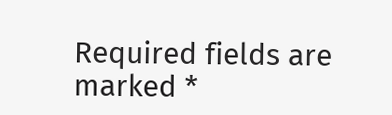Required fields are marked *